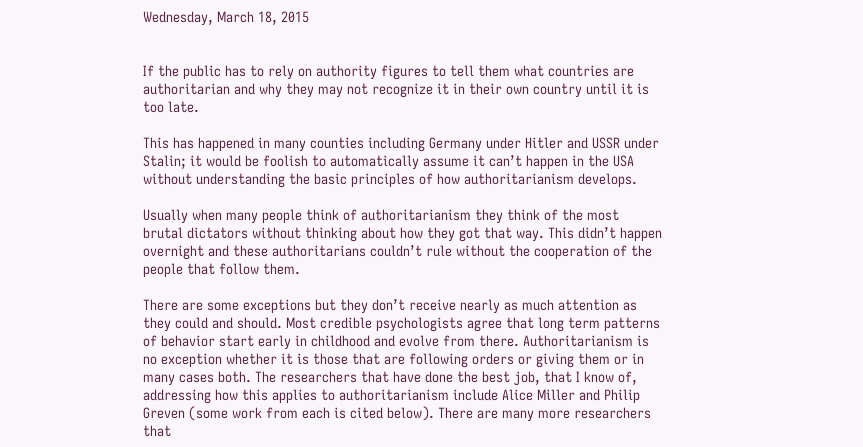Wednesday, March 18, 2015


If the public has to rely on authority figures to tell them what countries are authoritarian and why they may not recognize it in their own country until it is too late.

This has happened in many counties including Germany under Hitler and USSR under Stalin; it would be foolish to automatically assume it can’t happen in the USA without understanding the basic principles of how authoritarianism develops.

Usually when many people think of authoritarianism they think of the most brutal dictators without thinking about how they got that way. This didn’t happen overnight and these authoritarians couldn’t rule without the cooperation of the people that follow them.

There are some exceptions but they don’t receive nearly as much attention as they could and should. Most credible psychologists agree that long term patterns of behavior start early in childhood and evolve from there. Authoritarianism is no exception whether it is those that are following orders or giving them or in many cases both. The researchers that have done the best job, that I know of, addressing how this applies to authoritarianism include Alice Miller and Philip Greven (some work from each is cited below). There are many more researchers that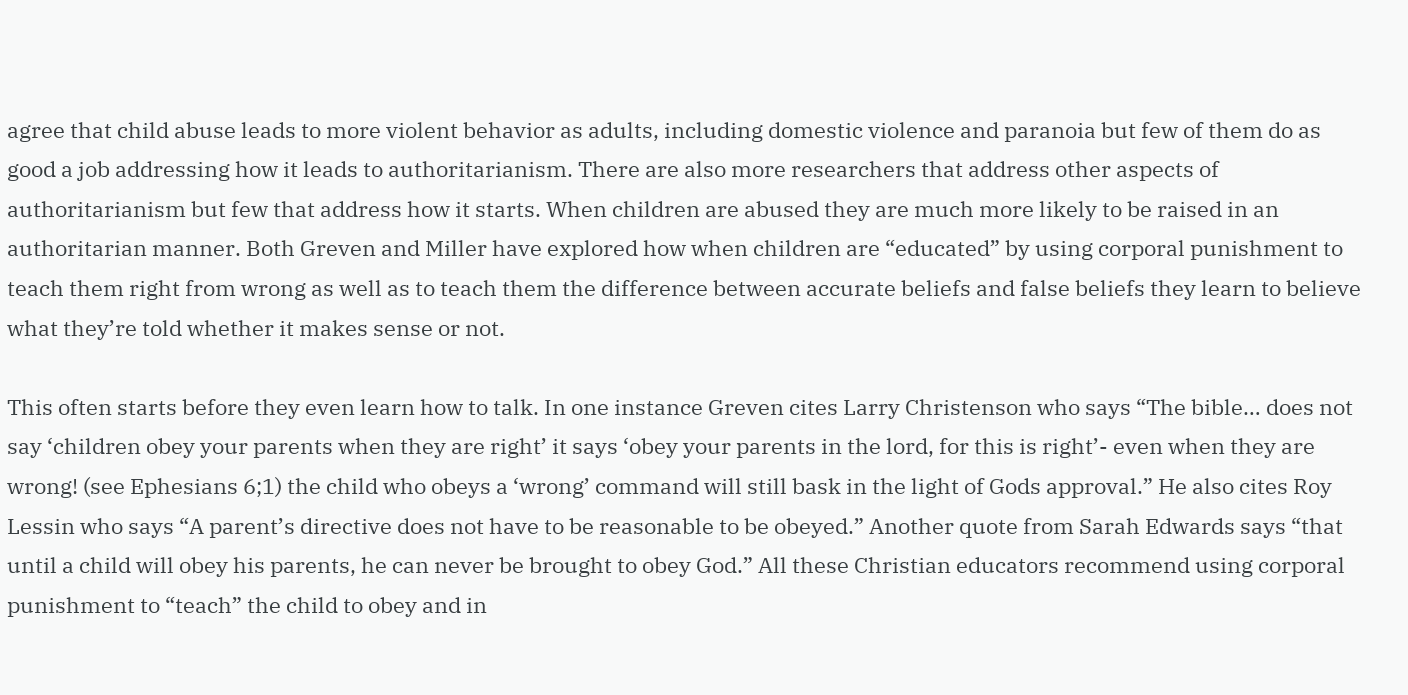agree that child abuse leads to more violent behavior as adults, including domestic violence and paranoia but few of them do as good a job addressing how it leads to authoritarianism. There are also more researchers that address other aspects of authoritarianism but few that address how it starts. When children are abused they are much more likely to be raised in an authoritarian manner. Both Greven and Miller have explored how when children are “educated” by using corporal punishment to teach them right from wrong as well as to teach them the difference between accurate beliefs and false beliefs they learn to believe what they’re told whether it makes sense or not.

This often starts before they even learn how to talk. In one instance Greven cites Larry Christenson who says “The bible… does not say ‘children obey your parents when they are right’ it says ‘obey your parents in the lord, for this is right’- even when they are wrong! (see Ephesians 6;1) the child who obeys a ‘wrong’ command will still bask in the light of Gods approval.” He also cites Roy Lessin who says “A parent’s directive does not have to be reasonable to be obeyed.” Another quote from Sarah Edwards says “that until a child will obey his parents, he can never be brought to obey God.” All these Christian educators recommend using corporal punishment to “teach” the child to obey and in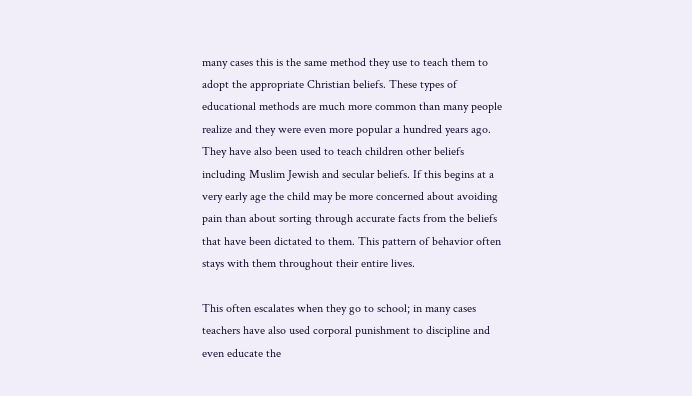many cases this is the same method they use to teach them to adopt the appropriate Christian beliefs. These types of educational methods are much more common than many people realize and they were even more popular a hundred years ago. They have also been used to teach children other beliefs including Muslim Jewish and secular beliefs. If this begins at a very early age the child may be more concerned about avoiding pain than about sorting through accurate facts from the beliefs that have been dictated to them. This pattern of behavior often stays with them throughout their entire lives.

This often escalates when they go to school; in many cases teachers have also used corporal punishment to discipline and even educate the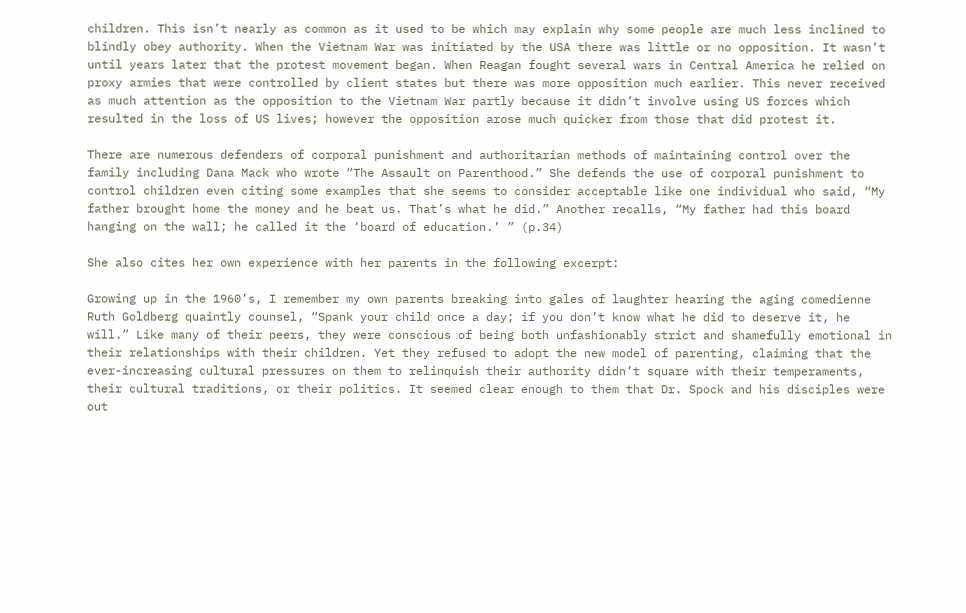children. This isn’t nearly as common as it used to be which may explain why some people are much less inclined to blindly obey authority. When the Vietnam War was initiated by the USA there was little or no opposition. It wasn’t until years later that the protest movement began. When Reagan fought several wars in Central America he relied on proxy armies that were controlled by client states but there was more opposition much earlier. This never received as much attention as the opposition to the Vietnam War partly because it didn’t involve using US forces which resulted in the loss of US lives; however the opposition arose much quicker from those that did protest it.

There are numerous defenders of corporal punishment and authoritarian methods of maintaining control over the family including Dana Mack who wrote “The Assault on Parenthood.” She defends the use of corporal punishment to control children even citing some examples that she seems to consider acceptable like one individual who said, “My father brought home the money and he beat us. That’s what he did.” Another recalls, “My father had this board hanging on the wall; he called it the ‘board of education.’ ” (p.34)

She also cites her own experience with her parents in the following excerpt:

Growing up in the 1960’s, I remember my own parents breaking into gales of laughter hearing the aging comedienne Ruth Goldberg quaintly counsel, “Spank your child once a day; if you don’t know what he did to deserve it, he will.” Like many of their peers, they were conscious of being both unfashionably strict and shamefully emotional in their relationships with their children. Yet they refused to adopt the new model of parenting, claiming that the ever-increasing cultural pressures on them to relinquish their authority didn’t square with their temperaments, their cultural traditions, or their politics. It seemed clear enough to them that Dr. Spock and his disciples were out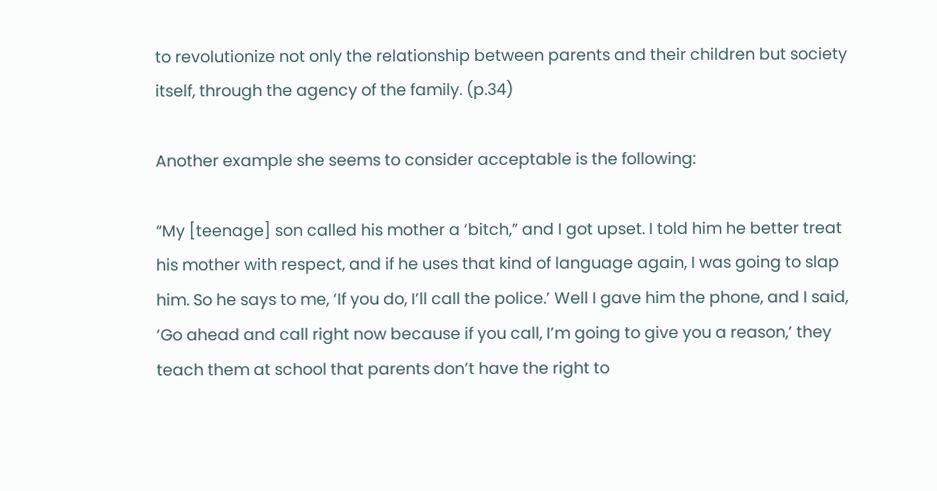to revolutionize not only the relationship between parents and their children but society itself, through the agency of the family. (p.34)

Another example she seems to consider acceptable is the following:

“My [teenage] son called his mother a ‘bitch,” and I got upset. I told him he better treat his mother with respect, and if he uses that kind of language again, I was going to slap him. So he says to me, ‘If you do, I’ll call the police.’ Well I gave him the phone, and I said, ‘Go ahead and call right now because if you call, I’m going to give you a reason,’ they teach them at school that parents don’t have the right to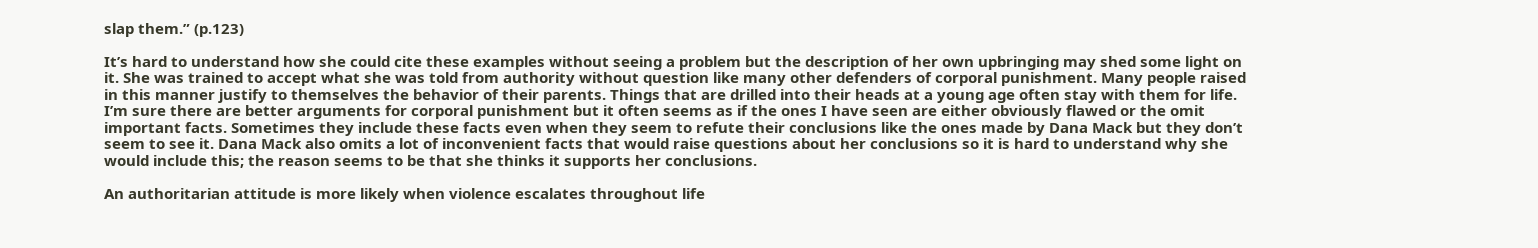slap them.” (p.123)

It’s hard to understand how she could cite these examples without seeing a problem but the description of her own upbringing may shed some light on it. She was trained to accept what she was told from authority without question like many other defenders of corporal punishment. Many people raised in this manner justify to themselves the behavior of their parents. Things that are drilled into their heads at a young age often stay with them for life. I’m sure there are better arguments for corporal punishment but it often seems as if the ones I have seen are either obviously flawed or the omit important facts. Sometimes they include these facts even when they seem to refute their conclusions like the ones made by Dana Mack but they don’t seem to see it. Dana Mack also omits a lot of inconvenient facts that would raise questions about her conclusions so it is hard to understand why she would include this; the reason seems to be that she thinks it supports her conclusions.

An authoritarian attitude is more likely when violence escalates throughout life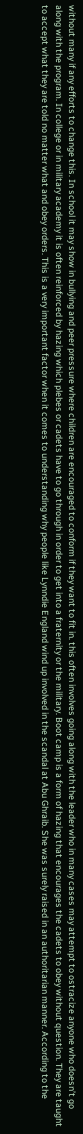without many if any efforts to change this. In school it may show in bullying and peer pressure where children are encouraged to conform if they want to fit in. this often involves going along with the leader who in many cases may attempt to ostracize anyone who doesn’t go along with the program. In college or in military academy it is often reinforced by hazing which plebes or cadets have to go through in order to get into a fraternity or the military. Boot camp is a form of hazing that encourages the cadets to obey without question. They are taught to accept what they are told no matter what and obey orders. This is a very important factor when it comes to understanding why people like Lynndie England wind up involved in the scandal at Abu Ghraib. She was surely raised in an authoritarian manner. According to the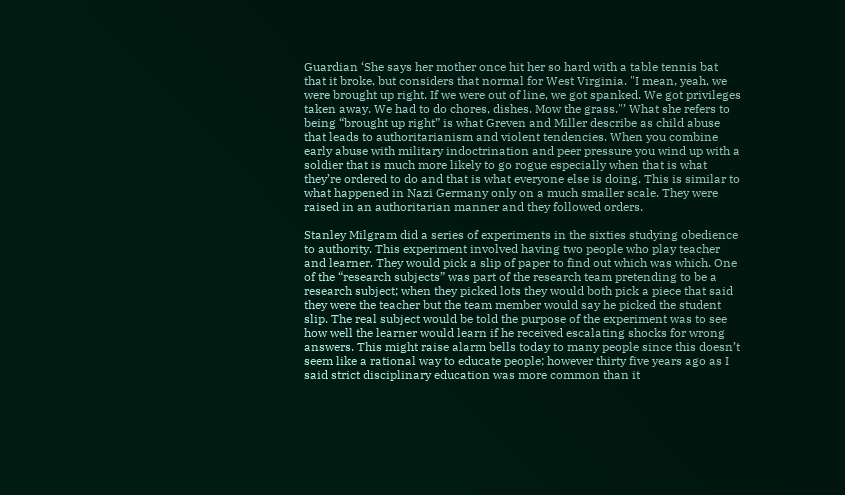Guardian ‘She says her mother once hit her so hard with a table tennis bat that it broke, but considers that normal for West Virginia. "I mean, yeah, we were brought up right. If we were out of line, we got spanked. We got privileges taken away. We had to do chores, dishes. Mow the grass."’ What she refers to being “brought up right” is what Greven and Miller describe as child abuse that leads to authoritarianism and violent tendencies. When you combine early abuse with military indoctrination and peer pressure you wind up with a soldier that is much more likely to go rogue especially when that is what they’re ordered to do and that is what everyone else is doing. This is similar to what happened in Nazi Germany only on a much smaller scale. They were raised in an authoritarian manner and they followed orders.

Stanley Milgram did a series of experiments in the sixties studying obedience to authority. This experiment involved having two people who play teacher and learner. They would pick a slip of paper to find out which was which. One of the “research subjects” was part of the research team pretending to be a research subject; when they picked lots they would both pick a piece that said they were the teacher but the team member would say he picked the student slip. The real subject would be told the purpose of the experiment was to see how well the learner would learn if he received escalating shocks for wrong answers. This might raise alarm bells today to many people since this doesn’t seem like a rational way to educate people; however thirty five years ago as I said strict disciplinary education was more common than it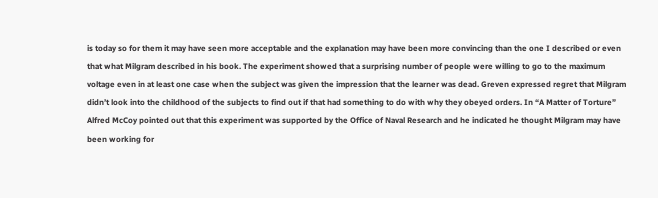is today so for them it may have seen more acceptable and the explanation may have been more convincing than the one I described or even that what Milgram described in his book. The experiment showed that a surprising number of people were willing to go to the maximum voltage even in at least one case when the subject was given the impression that the learner was dead. Greven expressed regret that Milgram didn’t look into the childhood of the subjects to find out if that had something to do with why they obeyed orders. In “A Matter of Torture” Alfred McCoy pointed out that this experiment was supported by the Office of Naval Research and he indicated he thought Milgram may have been working for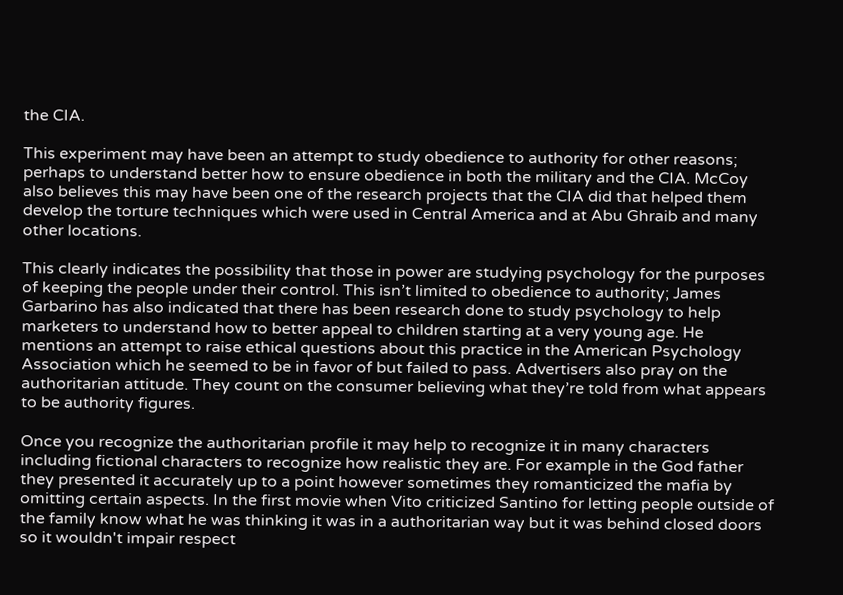the CIA.

This experiment may have been an attempt to study obedience to authority for other reasons; perhaps to understand better how to ensure obedience in both the military and the CIA. McCoy also believes this may have been one of the research projects that the CIA did that helped them develop the torture techniques which were used in Central America and at Abu Ghraib and many other locations.

This clearly indicates the possibility that those in power are studying psychology for the purposes of keeping the people under their control. This isn’t limited to obedience to authority; James Garbarino has also indicated that there has been research done to study psychology to help marketers to understand how to better appeal to children starting at a very young age. He mentions an attempt to raise ethical questions about this practice in the American Psychology Association which he seemed to be in favor of but failed to pass. Advertisers also pray on the authoritarian attitude. They count on the consumer believing what they’re told from what appears to be authority figures.

Once you recognize the authoritarian profile it may help to recognize it in many characters including fictional characters to recognize how realistic they are. For example in the God father they presented it accurately up to a point however sometimes they romanticized the mafia by omitting certain aspects. In the first movie when Vito criticized Santino for letting people outside of the family know what he was thinking it was in a authoritarian way but it was behind closed doors so it wouldn't impair respect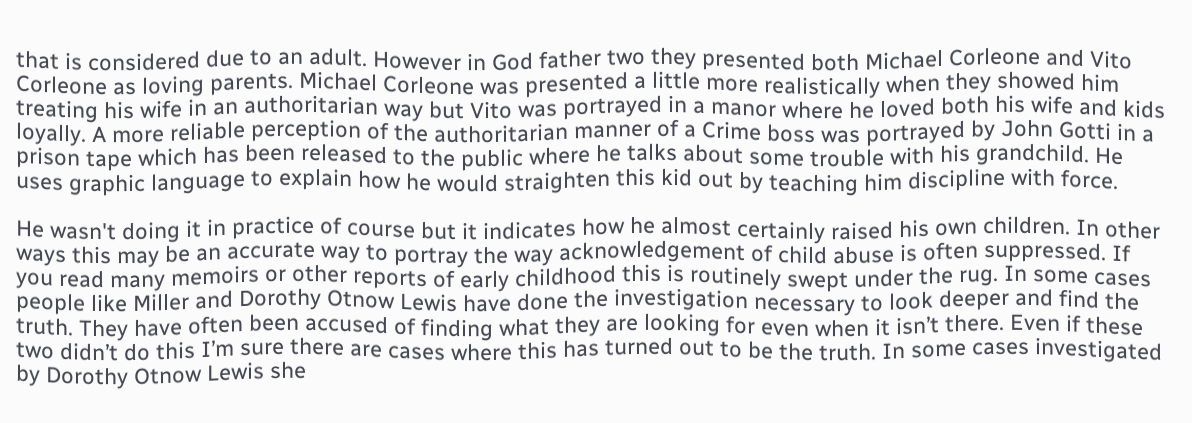that is considered due to an adult. However in God father two they presented both Michael Corleone and Vito Corleone as loving parents. Michael Corleone was presented a little more realistically when they showed him treating his wife in an authoritarian way but Vito was portrayed in a manor where he loved both his wife and kids loyally. A more reliable perception of the authoritarian manner of a Crime boss was portrayed by John Gotti in a prison tape which has been released to the public where he talks about some trouble with his grandchild. He uses graphic language to explain how he would straighten this kid out by teaching him discipline with force.

He wasn't doing it in practice of course but it indicates how he almost certainly raised his own children. In other ways this may be an accurate way to portray the way acknowledgement of child abuse is often suppressed. If you read many memoirs or other reports of early childhood this is routinely swept under the rug. In some cases people like Miller and Dorothy Otnow Lewis have done the investigation necessary to look deeper and find the truth. They have often been accused of finding what they are looking for even when it isn’t there. Even if these two didn’t do this I’m sure there are cases where this has turned out to be the truth. In some cases investigated by Dorothy Otnow Lewis she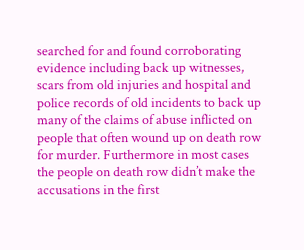searched for and found corroborating evidence including back up witnesses, scars from old injuries and hospital and police records of old incidents to back up many of the claims of abuse inflicted on people that often wound up on death row for murder. Furthermore in most cases the people on death row didn’t make the accusations in the first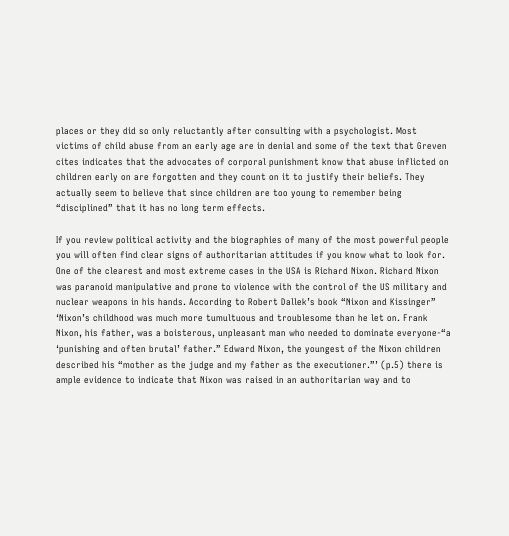places or they did so only reluctantly after consulting with a psychologist. Most victims of child abuse from an early age are in denial and some of the text that Greven cites indicates that the advocates of corporal punishment know that abuse inflicted on children early on are forgotten and they count on it to justify their beliefs. They actually seem to believe that since children are too young to remember being “disciplined” that it has no long term effects.

If you review political activity and the biographies of many of the most powerful people you will often find clear signs of authoritarian attitudes if you know what to look for. One of the clearest and most extreme cases in the USA is Richard Nixon. Richard Nixon was paranoid manipulative and prone to violence with the control of the US military and nuclear weapons in his hands. According to Robert Dallek’s book “Nixon and Kissinger” ‘Nixon’s childhood was much more tumultuous and troublesome than he let on. Frank Nixon, his father, was a boisterous, unpleasant man who needed to dominate everyone-“a ‘punishing and often brutal’ father.” Edward Nixon, the youngest of the Nixon children described his “mother as the judge and my father as the executioner.”’ (p.5) there is ample evidence to indicate that Nixon was raised in an authoritarian way and to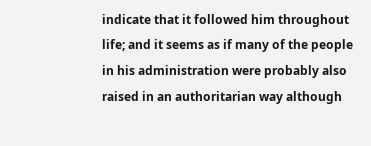indicate that it followed him throughout life; and it seems as if many of the people in his administration were probably also raised in an authoritarian way although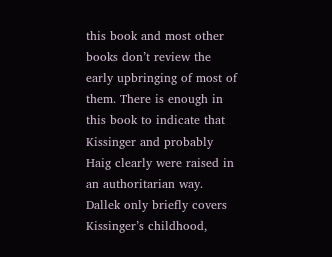this book and most other books don’t review the early upbringing of most of them. There is enough in this book to indicate that Kissinger and probably Haig clearly were raised in an authoritarian way. Dallek only briefly covers Kissinger’s childhood,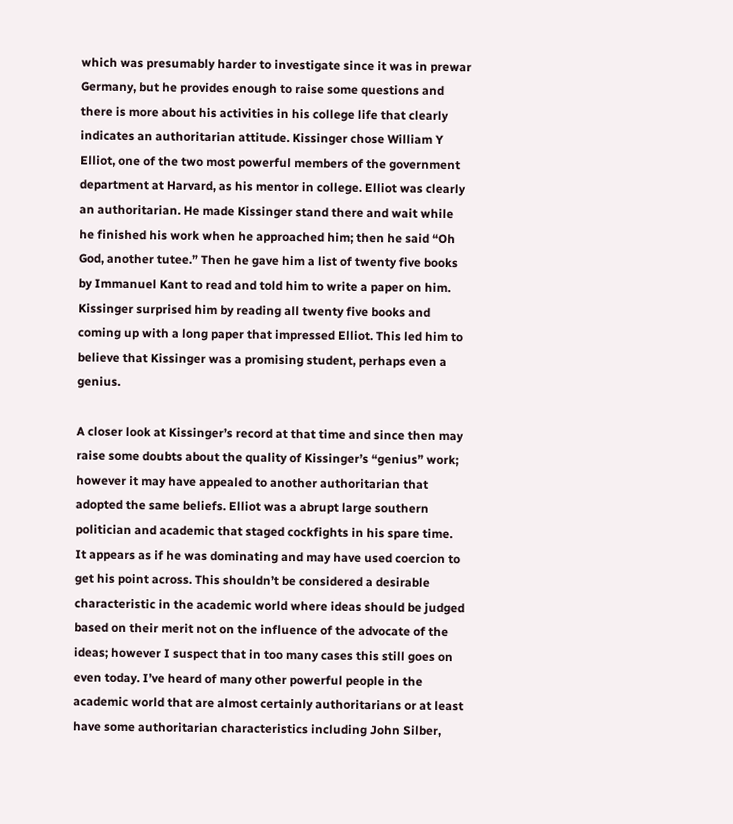which was presumably harder to investigate since it was in prewar Germany, but he provides enough to raise some questions and there is more about his activities in his college life that clearly indicates an authoritarian attitude. Kissinger chose William Y Elliot, one of the two most powerful members of the government department at Harvard, as his mentor in college. Elliot was clearly an authoritarian. He made Kissinger stand there and wait while he finished his work when he approached him; then he said “Oh God, another tutee.” Then he gave him a list of twenty five books by Immanuel Kant to read and told him to write a paper on him. Kissinger surprised him by reading all twenty five books and coming up with a long paper that impressed Elliot. This led him to believe that Kissinger was a promising student, perhaps even a genius.

A closer look at Kissinger’s record at that time and since then may raise some doubts about the quality of Kissinger’s “genius” work; however it may have appealed to another authoritarian that adopted the same beliefs. Elliot was a abrupt large southern politician and academic that staged cockfights in his spare time. It appears as if he was dominating and may have used coercion to get his point across. This shouldn’t be considered a desirable characteristic in the academic world where ideas should be judged based on their merit not on the influence of the advocate of the ideas; however I suspect that in too many cases this still goes on even today. I’ve heard of many other powerful people in the academic world that are almost certainly authoritarians or at least have some authoritarian characteristics including John Silber,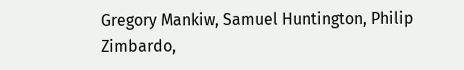Gregory Mankiw, Samuel Huntington, Philip Zimbardo,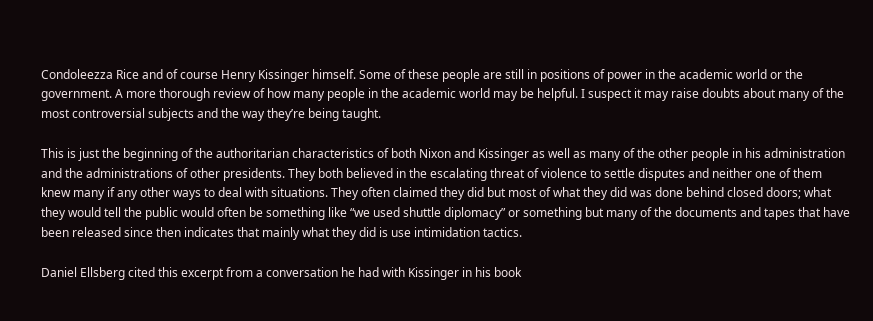Condoleezza Rice and of course Henry Kissinger himself. Some of these people are still in positions of power in the academic world or the government. A more thorough review of how many people in the academic world may be helpful. I suspect it may raise doubts about many of the most controversial subjects and the way they’re being taught.

This is just the beginning of the authoritarian characteristics of both Nixon and Kissinger as well as many of the other people in his administration and the administrations of other presidents. They both believed in the escalating threat of violence to settle disputes and neither one of them knew many if any other ways to deal with situations. They often claimed they did but most of what they did was done behind closed doors; what they would tell the public would often be something like “we used shuttle diplomacy” or something but many of the documents and tapes that have been released since then indicates that mainly what they did is use intimidation tactics.

Daniel Ellsberg cited this excerpt from a conversation he had with Kissinger in his book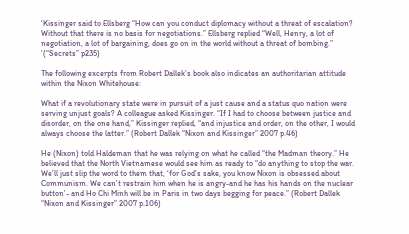‘Kissinger said to Ellsberg “How can you conduct diplomacy without a threat of escalation? Without that there is no basis for negotiations.” Ellsberg replied “Well, Henry, a lot of negotiation, a lot of bargaining, does go on in the world without a threat of bombing.” ‘(“Secrets” p235)

The following excerpts from Robert Dallek’s book also indicates an authoritarian attitude within the Nixon Whitehouse:

What if a revolutionary state were in pursuit of a just cause and a status quo nation were serving unjust goals? A colleague asked Kissinger. “If I had to choose between justice and disorder, on the one hand,” Kissinger replied, “and injustice and order, on the other, I would always choose the latter.” (Robert Dallek “Nixon and Kissinger” 2007 p.46)

He (Nixon) told Haldeman that he was relying on what he called “the Madman theory.” He believed that the North Vietnamese would see him as ready to “do anything to stop the war. We’ll just slip the word to them that, ‘for God’s sake, you know Nixon is obsessed about Communism. We can’t restrain him when he is angry-and he has his hands on the nuclear button’- and Ho Chi Minh will be in Paris in two days begging for peace.” (Robert Dallek “Nixon and Kissinger” 2007 p.106)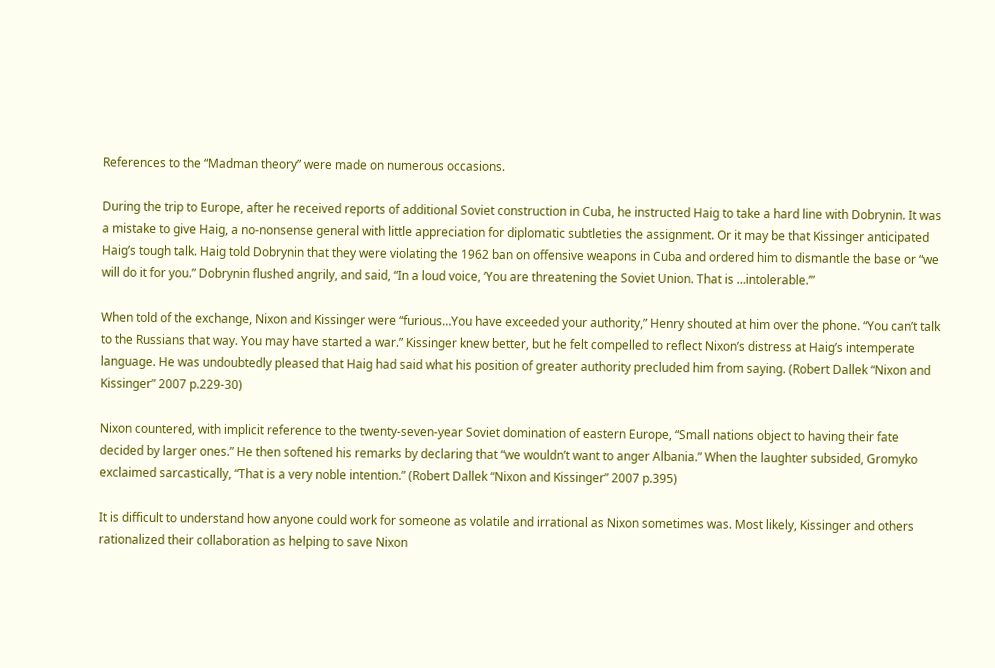References to the “Madman theory” were made on numerous occasions.

During the trip to Europe, after he received reports of additional Soviet construction in Cuba, he instructed Haig to take a hard line with Dobrynin. It was a mistake to give Haig, a no-nonsense general with little appreciation for diplomatic subtleties the assignment. Or it may be that Kissinger anticipated Haig’s tough talk. Haig told Dobrynin that they were violating the 1962 ban on offensive weapons in Cuba and ordered him to dismantle the base or “we will do it for you.” Dobrynin flushed angrily, and said, “In a loud voice, ‘You are threatening the Soviet Union. That is …intolerable.’”

When told of the exchange, Nixon and Kissinger were “furious…You have exceeded your authority,” Henry shouted at him over the phone. “You can’t talk to the Russians that way. You may have started a war.” Kissinger knew better, but he felt compelled to reflect Nixon’s distress at Haig’s intemperate language. He was undoubtedly pleased that Haig had said what his position of greater authority precluded him from saying. (Robert Dallek “Nixon and Kissinger” 2007 p.229-30)

Nixon countered, with implicit reference to the twenty-seven-year Soviet domination of eastern Europe, “Small nations object to having their fate decided by larger ones.” He then softened his remarks by declaring that “we wouldn’t want to anger Albania.” When the laughter subsided, Gromyko exclaimed sarcastically, “That is a very noble intention.” (Robert Dallek “Nixon and Kissinger” 2007 p.395)

It is difficult to understand how anyone could work for someone as volatile and irrational as Nixon sometimes was. Most likely, Kissinger and others rationalized their collaboration as helping to save Nixon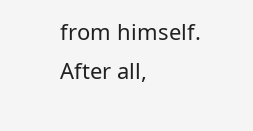from himself. After all,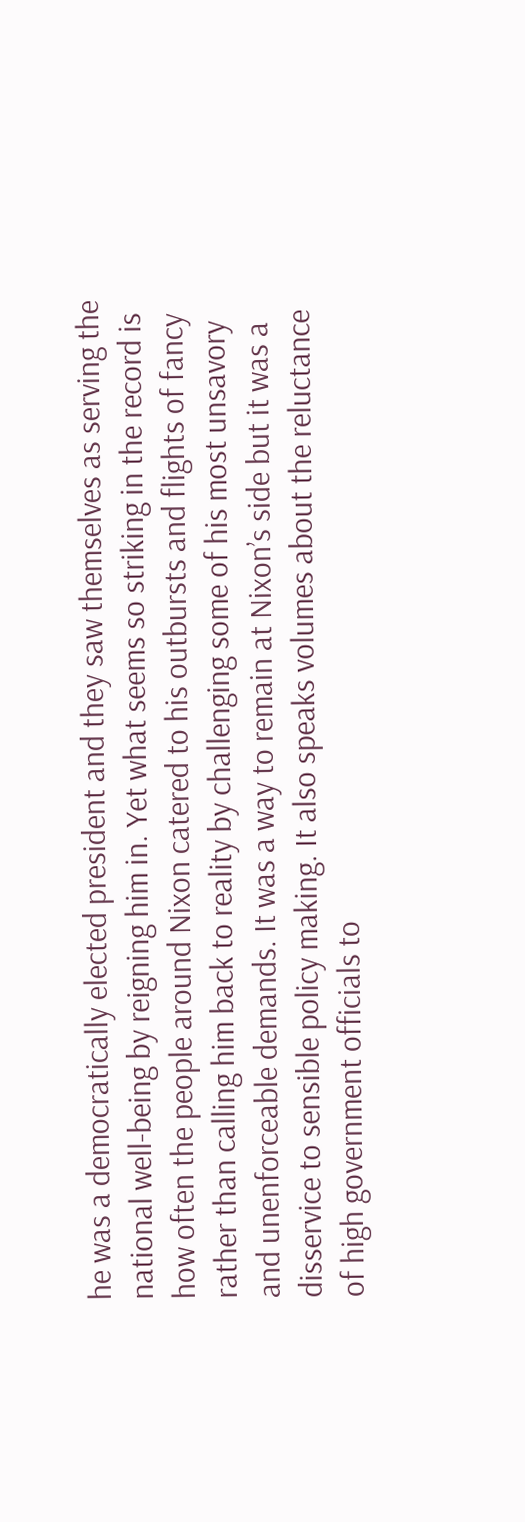he was a democratically elected president and they saw themselves as serving the national well-being by reigning him in. Yet what seems so striking in the record is how often the people around Nixon catered to his outbursts and flights of fancy rather than calling him back to reality by challenging some of his most unsavory and unenforceable demands. It was a way to remain at Nixon’s side but it was a disservice to sensible policy making. It also speaks volumes about the reluctance of high government officials to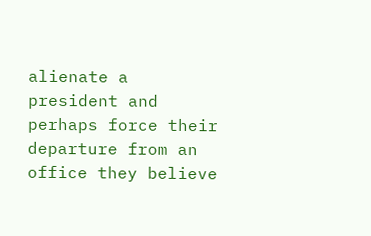alienate a president and perhaps force their departure from an office they believe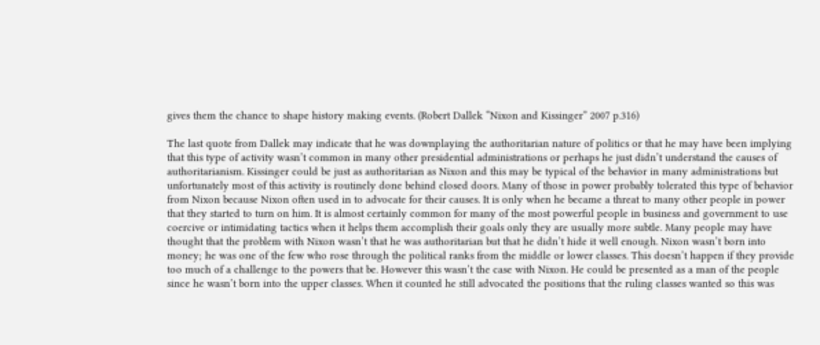gives them the chance to shape history making events. (Robert Dallek “Nixon and Kissinger” 2007 p.316)

The last quote from Dallek may indicate that he was downplaying the authoritarian nature of politics or that he may have been implying that this type of activity wasn’t common in many other presidential administrations or perhaps he just didn’t understand the causes of authoritarianism. Kissinger could be just as authoritarian as Nixon and this may be typical of the behavior in many administrations but unfortunately most of this activity is routinely done behind closed doors. Many of those in power probably tolerated this type of behavior from Nixon because Nixon often used in to advocate for their causes. It is only when he became a threat to many other people in power that they started to turn on him. It is almost certainly common for many of the most powerful people in business and government to use coercive or intimidating tactics when it helps them accomplish their goals only they are usually more subtle. Many people may have thought that the problem with Nixon wasn’t that he was authoritarian but that he didn’t hide it well enough. Nixon wasn’t born into money; he was one of the few who rose through the political ranks from the middle or lower classes. This doesn’t happen if they provide too much of a challenge to the powers that be. However this wasn’t the case with Nixon. He could be presented as a man of the people since he wasn’t born into the upper classes. When it counted he still advocated the positions that the ruling classes wanted so this was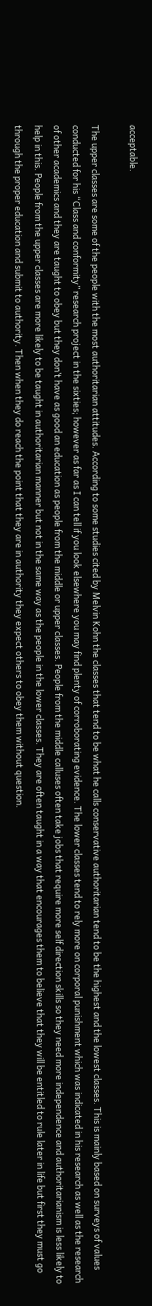acceptable.

The upper classes are some of the people with the most authoritarian attitudes. According to some studies cited by Melvin Kohn the classes that tend to be what he calls conservative authoritarian tend to be the highest and the lowest classes. This is mainly based on surveys of values conducted for his “Class and conformity” research project in the sixties; however as far as I can tell if you look elsewhere you may find plenty of corroborating evidence. The lower classes tend to rely more on corporal punishment which was indicated in his research as well as the research of other academics and they are taught to obey but they don’t have as good an education as people from the middle or upper classes. People from the middle calluses often take jobs that require more self direction skills so they need more independence and authoritarianism is less likely to help in this. People from the upper classes are more likely to be taught in authoritarian manner but not in the same way as the people in the lower classes. They are often taught in a way that encourages them to believe that they will be entitled to rule later in life but first they must go through the proper education and submit to authority. Then when they do reach the point that they are in authority they expect others to obey them without question.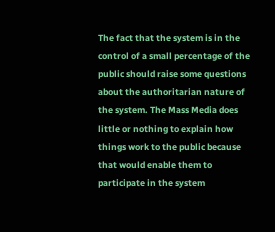The fact that the system is in the control of a small percentage of the public should raise some questions about the authoritarian nature of the system. The Mass Media does little or nothing to explain how things work to the public because that would enable them to participate in the system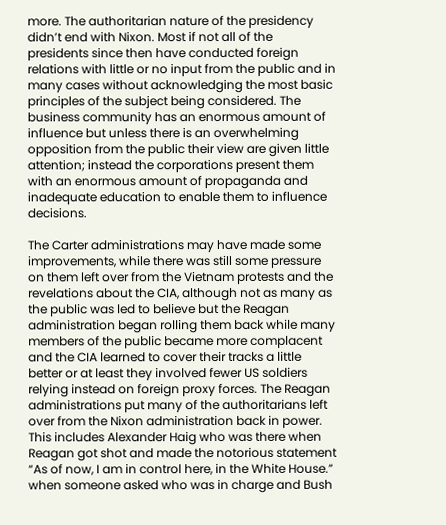more. The authoritarian nature of the presidency didn’t end with Nixon. Most if not all of the presidents since then have conducted foreign relations with little or no input from the public and in many cases without acknowledging the most basic principles of the subject being considered. The business community has an enormous amount of influence but unless there is an overwhelming opposition from the public their view are given little attention; instead the corporations present them with an enormous amount of propaganda and inadequate education to enable them to influence decisions.

The Carter administrations may have made some improvements, while there was still some pressure on them left over from the Vietnam protests and the revelations about the CIA, although not as many as the public was led to believe but the Reagan administration began rolling them back while many members of the public became more complacent and the CIA learned to cover their tracks a little better or at least they involved fewer US soldiers relying instead on foreign proxy forces. The Reagan administrations put many of the authoritarians left over from the Nixon administration back in power. This includes Alexander Haig who was there when Reagan got shot and made the notorious statement “As of now, I am in control here, in the White House.” when someone asked who was in charge and Bush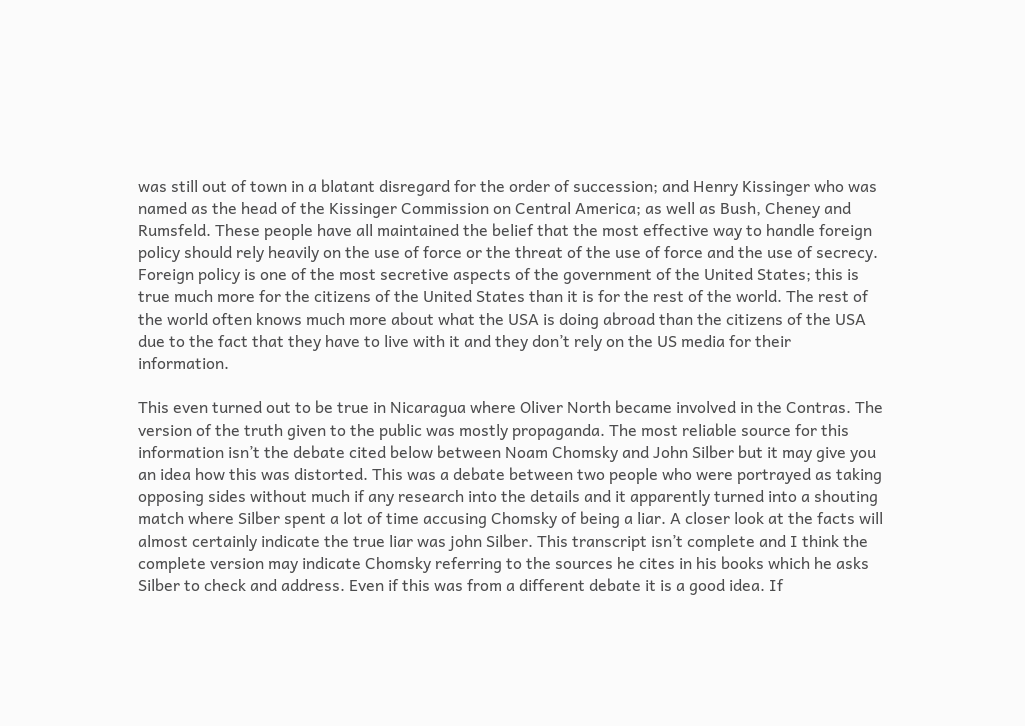was still out of town in a blatant disregard for the order of succession; and Henry Kissinger who was named as the head of the Kissinger Commission on Central America; as well as Bush, Cheney and Rumsfeld. These people have all maintained the belief that the most effective way to handle foreign policy should rely heavily on the use of force or the threat of the use of force and the use of secrecy. Foreign policy is one of the most secretive aspects of the government of the United States; this is true much more for the citizens of the United States than it is for the rest of the world. The rest of the world often knows much more about what the USA is doing abroad than the citizens of the USA due to the fact that they have to live with it and they don’t rely on the US media for their information.

This even turned out to be true in Nicaragua where Oliver North became involved in the Contras. The version of the truth given to the public was mostly propaganda. The most reliable source for this information isn’t the debate cited below between Noam Chomsky and John Silber but it may give you an idea how this was distorted. This was a debate between two people who were portrayed as taking opposing sides without much if any research into the details and it apparently turned into a shouting match where Silber spent a lot of time accusing Chomsky of being a liar. A closer look at the facts will almost certainly indicate the true liar was john Silber. This transcript isn’t complete and I think the complete version may indicate Chomsky referring to the sources he cites in his books which he asks Silber to check and address. Even if this was from a different debate it is a good idea. If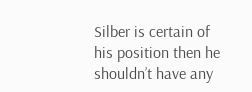Silber is certain of his position then he shouldn’t have any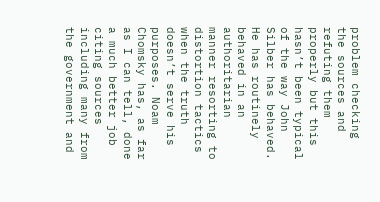problem checking the sources and refuting them properly but this hasn’t been typical of the way John Silber has behaved. He has routinely behaved in an authoritarian manner resorting to distortion tactics when the truth doesn’t serve his purposes. Noam Chomsky has, as far as I can tell, done a much better job citing sources including many from the government and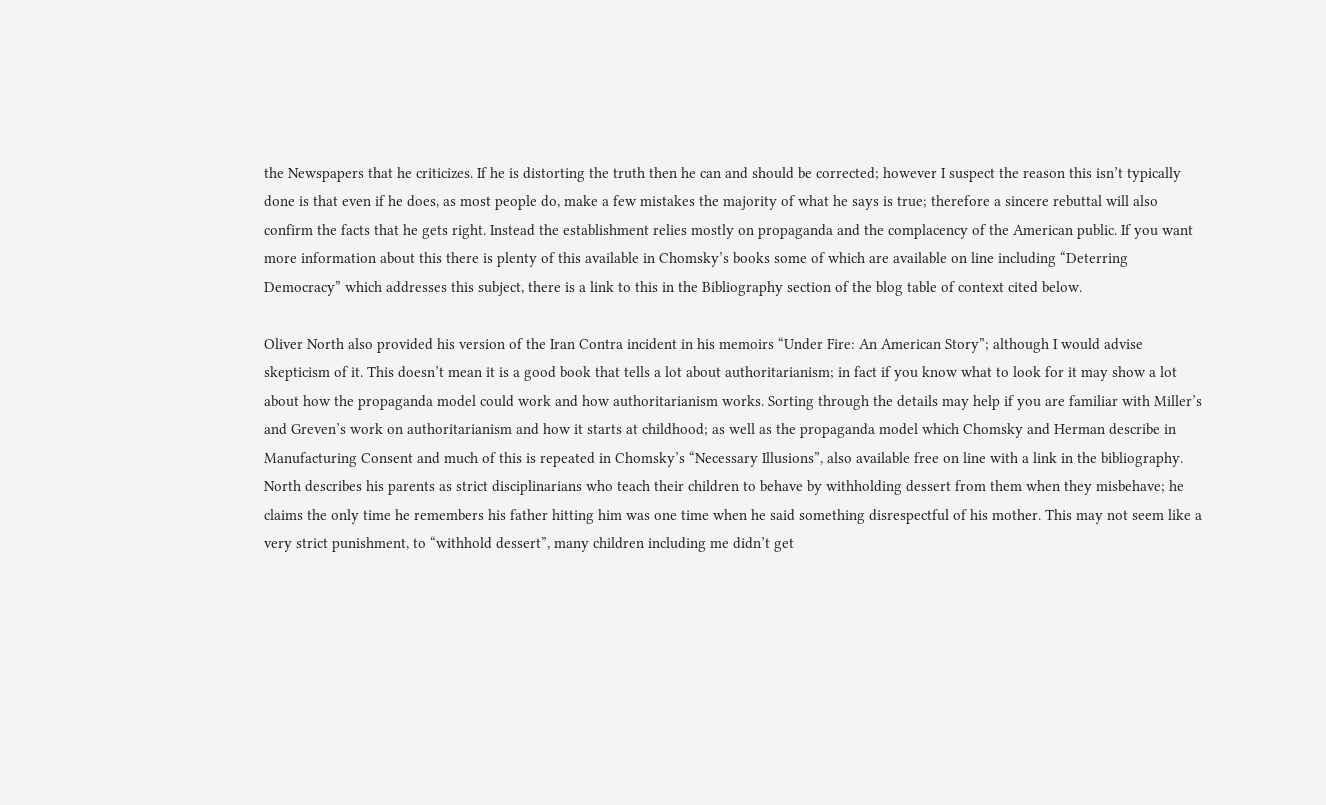the Newspapers that he criticizes. If he is distorting the truth then he can and should be corrected; however I suspect the reason this isn’t typically done is that even if he does, as most people do, make a few mistakes the majority of what he says is true; therefore a sincere rebuttal will also confirm the facts that he gets right. Instead the establishment relies mostly on propaganda and the complacency of the American public. If you want more information about this there is plenty of this available in Chomsky’s books some of which are available on line including “Deterring Democracy” which addresses this subject, there is a link to this in the Bibliography section of the blog table of context cited below.

Oliver North also provided his version of the Iran Contra incident in his memoirs “Under Fire: An American Story”; although I would advise skepticism of it. This doesn’t mean it is a good book that tells a lot about authoritarianism; in fact if you know what to look for it may show a lot about how the propaganda model could work and how authoritarianism works. Sorting through the details may help if you are familiar with Miller’s and Greven’s work on authoritarianism and how it starts at childhood; as well as the propaganda model which Chomsky and Herman describe in Manufacturing Consent and much of this is repeated in Chomsky’s “Necessary Illusions”, also available free on line with a link in the bibliography. North describes his parents as strict disciplinarians who teach their children to behave by withholding dessert from them when they misbehave; he claims the only time he remembers his father hitting him was one time when he said something disrespectful of his mother. This may not seem like a very strict punishment, to “withhold dessert”, many children including me didn’t get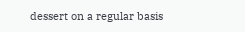dessert on a regular basis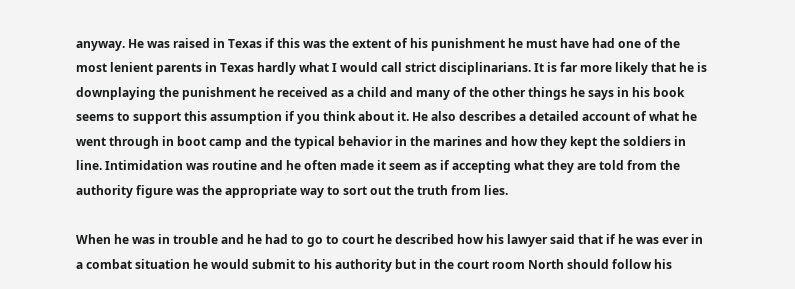anyway. He was raised in Texas if this was the extent of his punishment he must have had one of the most lenient parents in Texas hardly what I would call strict disciplinarians. It is far more likely that he is downplaying the punishment he received as a child and many of the other things he says in his book seems to support this assumption if you think about it. He also describes a detailed account of what he went through in boot camp and the typical behavior in the marines and how they kept the soldiers in line. Intimidation was routine and he often made it seem as if accepting what they are told from the authority figure was the appropriate way to sort out the truth from lies.

When he was in trouble and he had to go to court he described how his lawyer said that if he was ever in a combat situation he would submit to his authority but in the court room North should follow his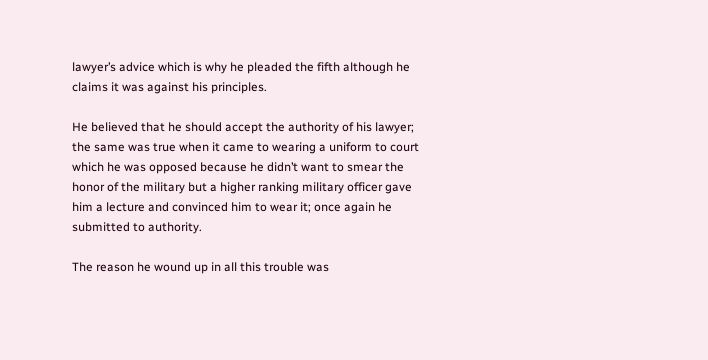lawyer’s advice which is why he pleaded the fifth although he claims it was against his principles.

He believed that he should accept the authority of his lawyer; the same was true when it came to wearing a uniform to court which he was opposed because he didn’t want to smear the honor of the military but a higher ranking military officer gave him a lecture and convinced him to wear it; once again he submitted to authority.

The reason he wound up in all this trouble was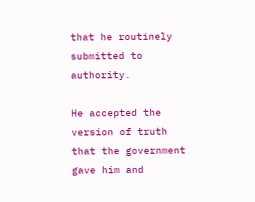that he routinely submitted to authority.

He accepted the version of truth that the government gave him and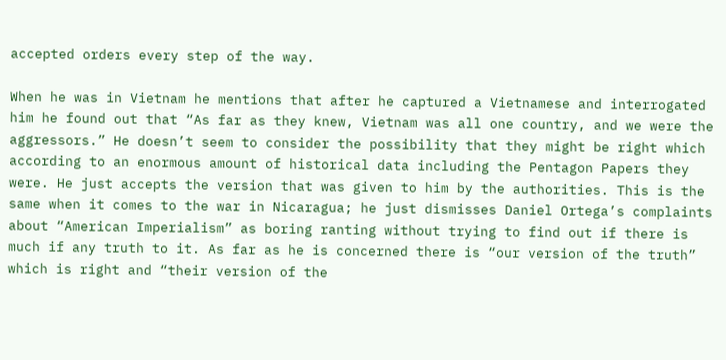accepted orders every step of the way.

When he was in Vietnam he mentions that after he captured a Vietnamese and interrogated him he found out that “As far as they knew, Vietnam was all one country, and we were the aggressors.” He doesn’t seem to consider the possibility that they might be right which according to an enormous amount of historical data including the Pentagon Papers they were. He just accepts the version that was given to him by the authorities. This is the same when it comes to the war in Nicaragua; he just dismisses Daniel Ortega’s complaints about “American Imperialism” as boring ranting without trying to find out if there is much if any truth to it. As far as he is concerned there is “our version of the truth” which is right and “their version of the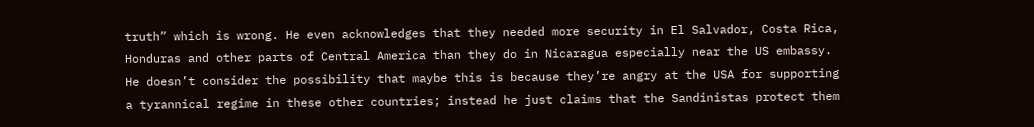truth” which is wrong. He even acknowledges that they needed more security in El Salvador, Costa Rica, Honduras and other parts of Central America than they do in Nicaragua especially near the US embassy. He doesn’t consider the possibility that maybe this is because they’re angry at the USA for supporting a tyrannical regime in these other countries; instead he just claims that the Sandinistas protect them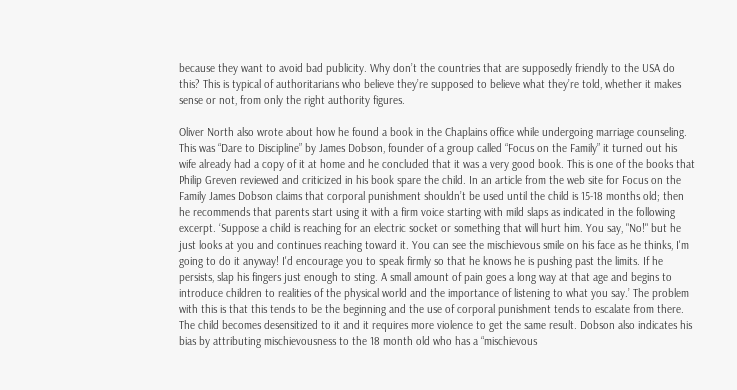because they want to avoid bad publicity. Why don’t the countries that are supposedly friendly to the USA do this? This is typical of authoritarians who believe they’re supposed to believe what they’re told, whether it makes sense or not, from only the right authority figures.

Oliver North also wrote about how he found a book in the Chaplains office while undergoing marriage counseling. This was “Dare to Discipline” by James Dobson, founder of a group called “Focus on the Family” it turned out his wife already had a copy of it at home and he concluded that it was a very good book. This is one of the books that Philip Greven reviewed and criticized in his book spare the child. In an article from the web site for Focus on the Family James Dobson claims that corporal punishment shouldn’t be used until the child is 15-18 months old; then he recommends that parents start using it with a firm voice starting with mild slaps as indicated in the following excerpt. ‘Suppose a child is reaching for an electric socket or something that will hurt him. You say, "No!" but he just looks at you and continues reaching toward it. You can see the mischievous smile on his face as he thinks, I'm going to do it anyway! I'd encourage you to speak firmly so that he knows he is pushing past the limits. If he persists, slap his fingers just enough to sting. A small amount of pain goes a long way at that age and begins to introduce children to realities of the physical world and the importance of listening to what you say.’ The problem with this is that this tends to be the beginning and the use of corporal punishment tends to escalate from there. The child becomes desensitized to it and it requires more violence to get the same result. Dobson also indicates his bias by attributing mischievousness to the 18 month old who has a “mischievous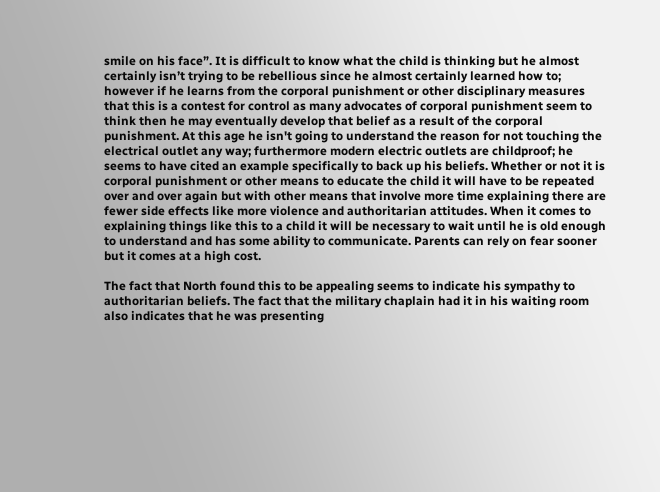smile on his face”. It is difficult to know what the child is thinking but he almost certainly isn’t trying to be rebellious since he almost certainly learned how to; however if he learns from the corporal punishment or other disciplinary measures that this is a contest for control as many advocates of corporal punishment seem to think then he may eventually develop that belief as a result of the corporal punishment. At this age he isn't going to understand the reason for not touching the electrical outlet any way; furthermore modern electric outlets are childproof; he seems to have cited an example specifically to back up his beliefs. Whether or not it is corporal punishment or other means to educate the child it will have to be repeated over and over again but with other means that involve more time explaining there are fewer side effects like more violence and authoritarian attitudes. When it comes to explaining things like this to a child it will be necessary to wait until he is old enough to understand and has some ability to communicate. Parents can rely on fear sooner but it comes at a high cost.

The fact that North found this to be appealing seems to indicate his sympathy to authoritarian beliefs. The fact that the military chaplain had it in his waiting room also indicates that he was presenting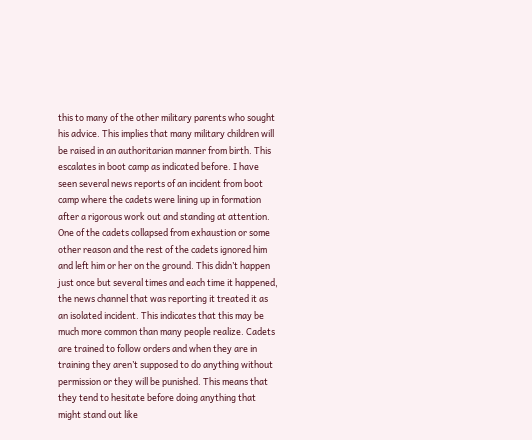this to many of the other military parents who sought his advice. This implies that many military children will be raised in an authoritarian manner from birth. This escalates in boot camp as indicated before. I have seen several news reports of an incident from boot camp where the cadets were lining up in formation after a rigorous work out and standing at attention. One of the cadets collapsed from exhaustion or some other reason and the rest of the cadets ignored him and left him or her on the ground. This didn’t happen just once but several times and each time it happened, the news channel that was reporting it treated it as an isolated incident. This indicates that this may be much more common than many people realize. Cadets are trained to follow orders and when they are in training they aren’t supposed to do anything without permission or they will be punished. This means that they tend to hesitate before doing anything that might stand out like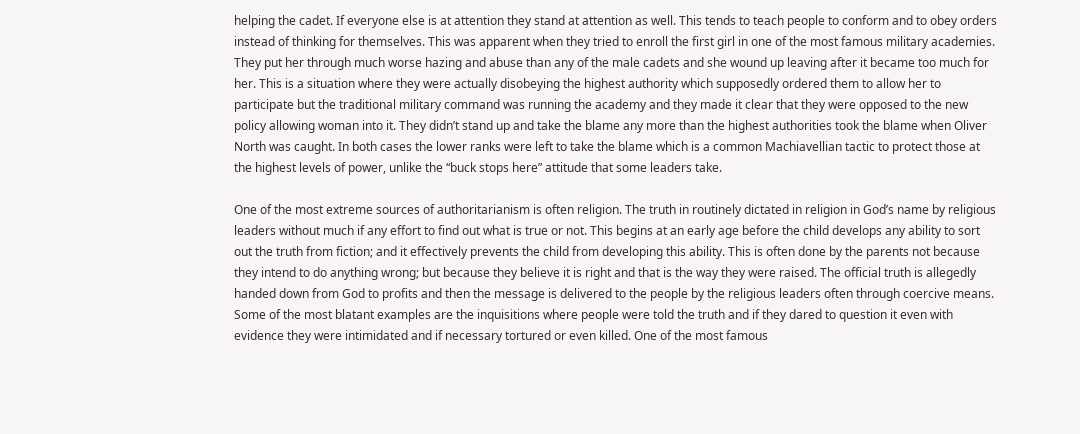helping the cadet. If everyone else is at attention they stand at attention as well. This tends to teach people to conform and to obey orders instead of thinking for themselves. This was apparent when they tried to enroll the first girl in one of the most famous military academies. They put her through much worse hazing and abuse than any of the male cadets and she wound up leaving after it became too much for her. This is a situation where they were actually disobeying the highest authority which supposedly ordered them to allow her to participate but the traditional military command was running the academy and they made it clear that they were opposed to the new policy allowing woman into it. They didn’t stand up and take the blame any more than the highest authorities took the blame when Oliver North was caught. In both cases the lower ranks were left to take the blame which is a common Machiavellian tactic to protect those at the highest levels of power, unlike the “buck stops here” attitude that some leaders take.

One of the most extreme sources of authoritarianism is often religion. The truth in routinely dictated in religion in God’s name by religious leaders without much if any effort to find out what is true or not. This begins at an early age before the child develops any ability to sort out the truth from fiction; and it effectively prevents the child from developing this ability. This is often done by the parents not because they intend to do anything wrong; but because they believe it is right and that is the way they were raised. The official truth is allegedly handed down from God to profits and then the message is delivered to the people by the religious leaders often through coercive means. Some of the most blatant examples are the inquisitions where people were told the truth and if they dared to question it even with evidence they were intimidated and if necessary tortured or even killed. One of the most famous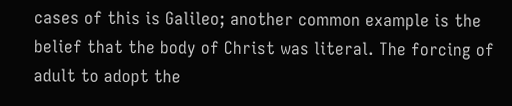cases of this is Galileo; another common example is the belief that the body of Christ was literal. The forcing of adult to adopt the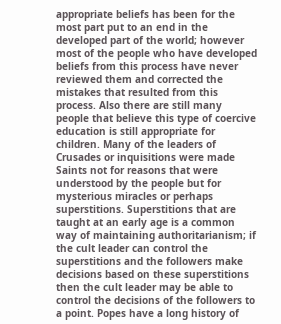appropriate beliefs has been for the most part put to an end in the developed part of the world; however most of the people who have developed beliefs from this process have never reviewed them and corrected the mistakes that resulted from this process. Also there are still many people that believe this type of coercive education is still appropriate for children. Many of the leaders of Crusades or inquisitions were made Saints not for reasons that were understood by the people but for mysterious miracles or perhaps superstitions. Superstitions that are taught at an early age is a common way of maintaining authoritarianism; if the cult leader can control the superstitions and the followers make decisions based on these superstitions then the cult leader may be able to control the decisions of the followers to a point. Popes have a long history of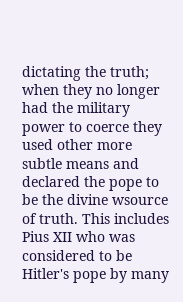dictating the truth; when they no longer had the military power to coerce they used other more subtle means and declared the pope to be the divine wsource of truth. This includes Pius XII who was considered to be Hitler's pope by many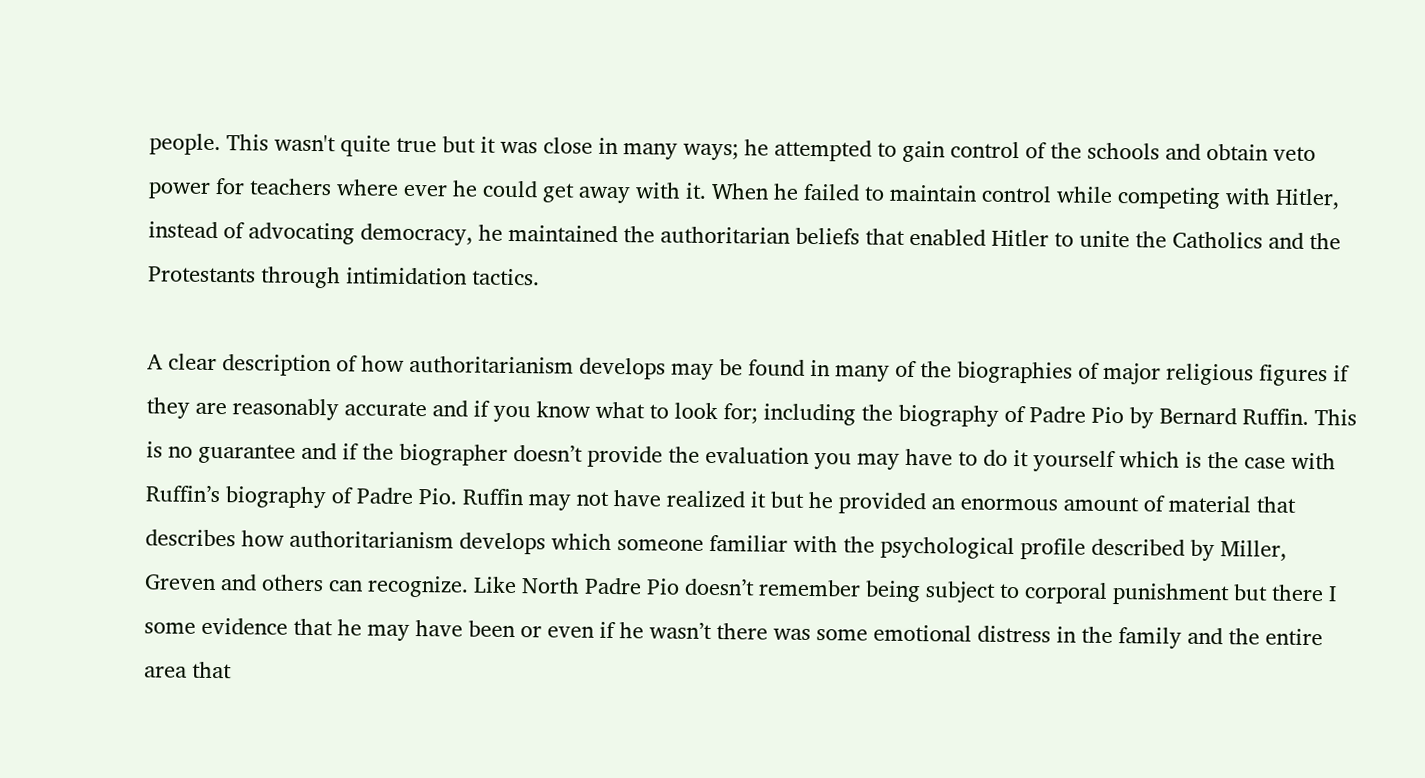people. This wasn't quite true but it was close in many ways; he attempted to gain control of the schools and obtain veto power for teachers where ever he could get away with it. When he failed to maintain control while competing with Hitler, instead of advocating democracy, he maintained the authoritarian beliefs that enabled Hitler to unite the Catholics and the Protestants through intimidation tactics.

A clear description of how authoritarianism develops may be found in many of the biographies of major religious figures if they are reasonably accurate and if you know what to look for; including the biography of Padre Pio by Bernard Ruffin. This is no guarantee and if the biographer doesn’t provide the evaluation you may have to do it yourself which is the case with Ruffin’s biography of Padre Pio. Ruffin may not have realized it but he provided an enormous amount of material that describes how authoritarianism develops which someone familiar with the psychological profile described by Miller, Greven and others can recognize. Like North Padre Pio doesn’t remember being subject to corporal punishment but there I some evidence that he may have been or even if he wasn’t there was some emotional distress in the family and the entire area that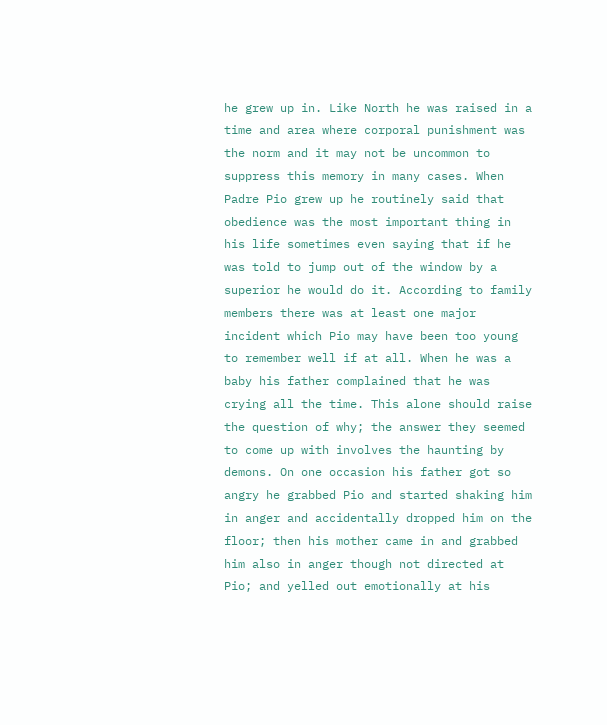he grew up in. Like North he was raised in a time and area where corporal punishment was the norm and it may not be uncommon to suppress this memory in many cases. When Padre Pio grew up he routinely said that obedience was the most important thing in his life sometimes even saying that if he was told to jump out of the window by a superior he would do it. According to family members there was at least one major incident which Pio may have been too young to remember well if at all. When he was a baby his father complained that he was crying all the time. This alone should raise the question of why; the answer they seemed to come up with involves the haunting by demons. On one occasion his father got so angry he grabbed Pio and started shaking him in anger and accidentally dropped him on the floor; then his mother came in and grabbed him also in anger though not directed at Pio; and yelled out emotionally at his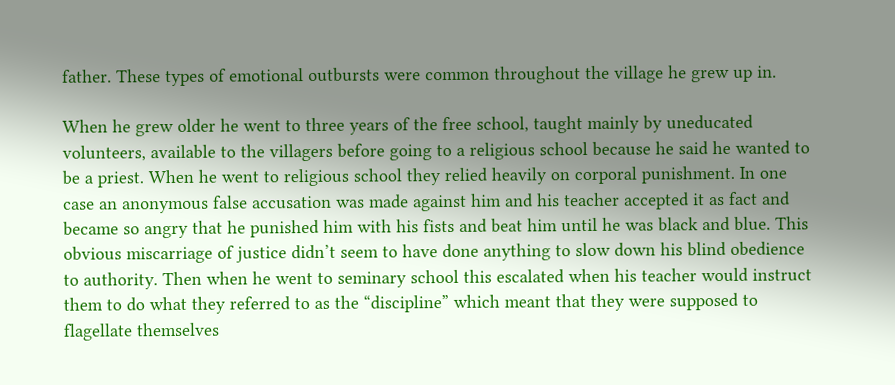father. These types of emotional outbursts were common throughout the village he grew up in.

When he grew older he went to three years of the free school, taught mainly by uneducated volunteers, available to the villagers before going to a religious school because he said he wanted to be a priest. When he went to religious school they relied heavily on corporal punishment. In one case an anonymous false accusation was made against him and his teacher accepted it as fact and became so angry that he punished him with his fists and beat him until he was black and blue. This obvious miscarriage of justice didn’t seem to have done anything to slow down his blind obedience to authority. Then when he went to seminary school this escalated when his teacher would instruct them to do what they referred to as the “discipline” which meant that they were supposed to flagellate themselves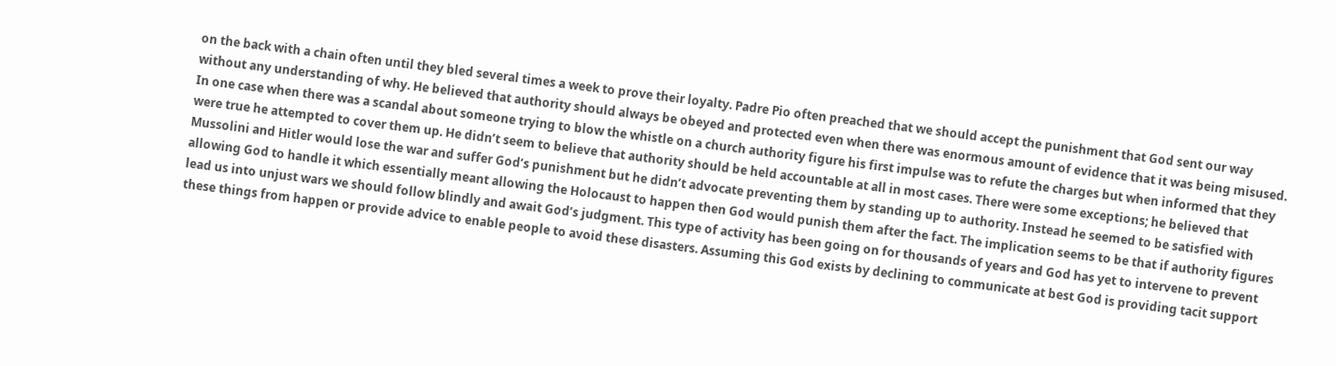on the back with a chain often until they bled several times a week to prove their loyalty. Padre Pio often preached that we should accept the punishment that God sent our way without any understanding of why. He believed that authority should always be obeyed and protected even when there was enormous amount of evidence that it was being misused. In one case when there was a scandal about someone trying to blow the whistle on a church authority figure his first impulse was to refute the charges but when informed that they were true he attempted to cover them up. He didn’t seem to believe that authority should be held accountable at all in most cases. There were some exceptions; he believed that Mussolini and Hitler would lose the war and suffer God’s punishment but he didn’t advocate preventing them by standing up to authority. Instead he seemed to be satisfied with allowing God to handle it which essentially meant allowing the Holocaust to happen then God would punish them after the fact. The implication seems to be that if authority figures lead us into unjust wars we should follow blindly and await God’s judgment. This type of activity has been going on for thousands of years and God has yet to intervene to prevent these things from happen or provide advice to enable people to avoid these disasters. Assuming this God exists by declining to communicate at best God is providing tacit support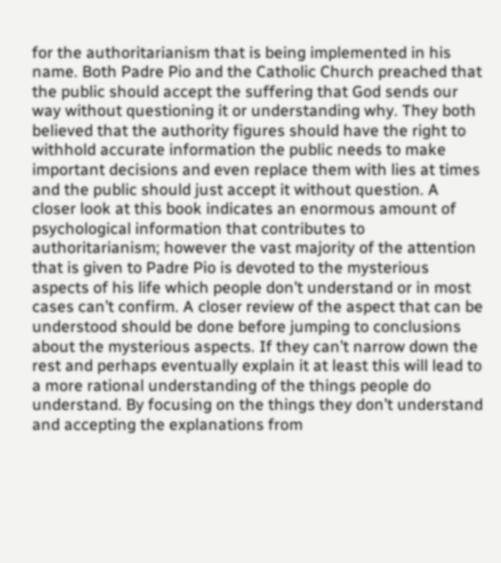for the authoritarianism that is being implemented in his name. Both Padre Pio and the Catholic Church preached that the public should accept the suffering that God sends our way without questioning it or understanding why. They both believed that the authority figures should have the right to withhold accurate information the public needs to make important decisions and even replace them with lies at times and the public should just accept it without question. A closer look at this book indicates an enormous amount of psychological information that contributes to authoritarianism; however the vast majority of the attention that is given to Padre Pio is devoted to the mysterious aspects of his life which people don’t understand or in most cases can’t confirm. A closer review of the aspect that can be understood should be done before jumping to conclusions about the mysterious aspects. If they can’t narrow down the rest and perhaps eventually explain it at least this will lead to a more rational understanding of the things people do understand. By focusing on the things they don’t understand and accepting the explanations from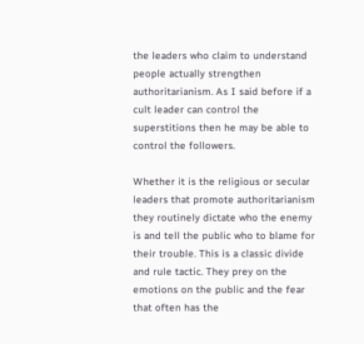the leaders who claim to understand people actually strengthen authoritarianism. As I said before if a cult leader can control the superstitions then he may be able to control the followers.

Whether it is the religious or secular leaders that promote authoritarianism they routinely dictate who the enemy is and tell the public who to blame for their trouble. This is a classic divide and rule tactic. They prey on the emotions on the public and the fear that often has the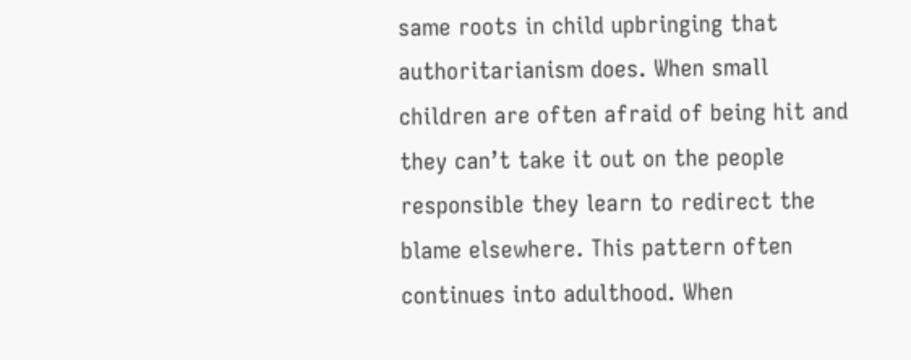same roots in child upbringing that authoritarianism does. When small children are often afraid of being hit and they can’t take it out on the people responsible they learn to redirect the blame elsewhere. This pattern often continues into adulthood. When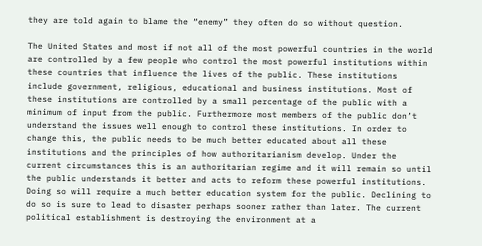they are told again to blame the “enemy” they often do so without question.

The United States and most if not all of the most powerful countries in the world are controlled by a few people who control the most powerful institutions within these countries that influence the lives of the public. These institutions include government, religious, educational and business institutions. Most of these institutions are controlled by a small percentage of the public with a minimum of input from the public. Furthermore most members of the public don’t understand the issues well enough to control these institutions. In order to change this, the public needs to be much better educated about all these institutions and the principles of how authoritarianism develop. Under the current circumstances this is an authoritarian regime and it will remain so until the public understands it better and acts to reform these powerful institutions. Doing so will require a much better education system for the public. Declining to do so is sure to lead to disaster perhaps sooner rather than later. The current political establishment is destroying the environment at a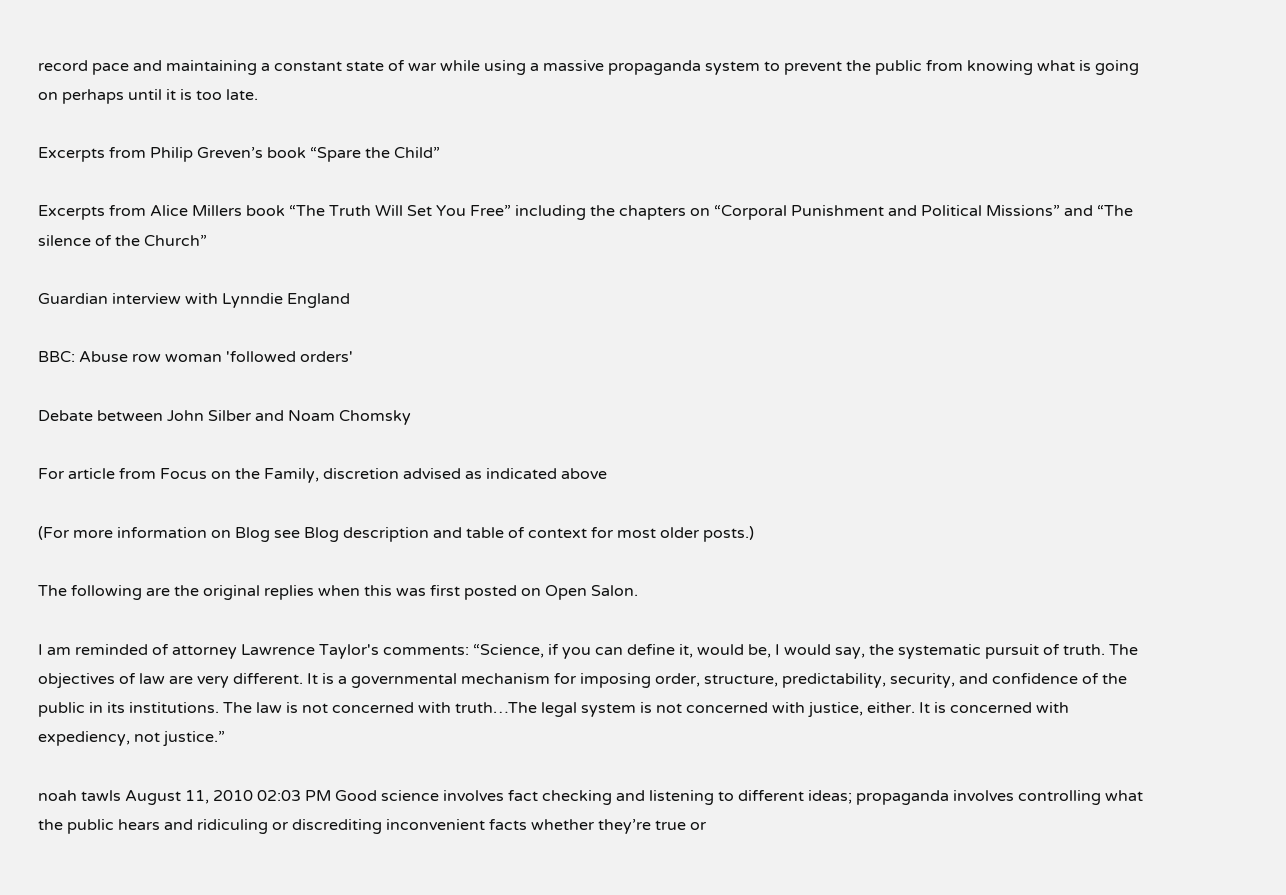record pace and maintaining a constant state of war while using a massive propaganda system to prevent the public from knowing what is going on perhaps until it is too late.

Excerpts from Philip Greven’s book “Spare the Child”

Excerpts from Alice Millers book “The Truth Will Set You Free” including the chapters on “Corporal Punishment and Political Missions” and “The silence of the Church”

Guardian interview with Lynndie England

BBC: Abuse row woman 'followed orders'

Debate between John Silber and Noam Chomsky

For article from Focus on the Family, discretion advised as indicated above

(For more information on Blog see Blog description and table of context for most older posts.)

The following are the original replies when this was first posted on Open Salon.

I am reminded of attorney Lawrence Taylor's comments: “Science, if you can define it, would be, I would say, the systematic pursuit of truth. The objectives of law are very different. It is a governmental mechanism for imposing order, structure, predictability, security, and confidence of the public in its institutions. The law is not concerned with truth…The legal system is not concerned with justice, either. It is concerned with expediency, not justice.”

noah tawls August 11, 2010 02:03 PM Good science involves fact checking and listening to different ideas; propaganda involves controlling what the public hears and ridiculing or discrediting inconvenient facts whether they’re true or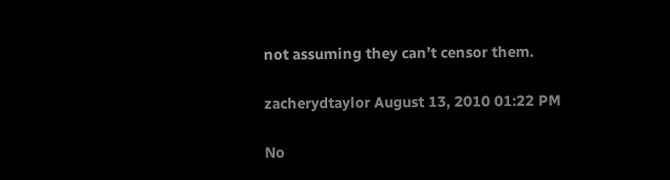not assuming they can’t censor them.

zacherydtaylor August 13, 2010 01:22 PM

No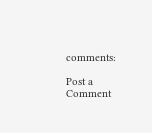comments:

Post a Comment